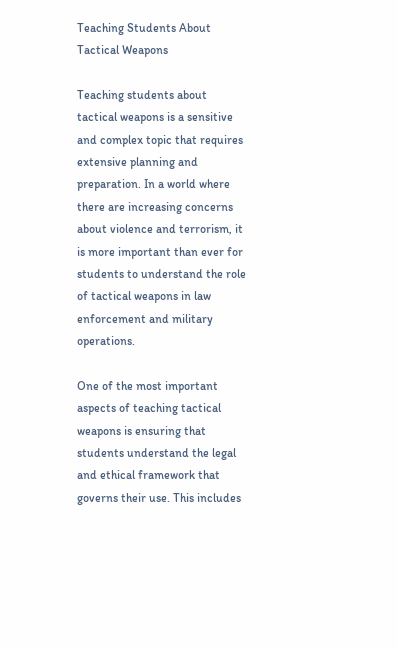Teaching Students About Tactical Weapons

Teaching students about tactical weapons is a sensitive and complex topic that requires extensive planning and preparation. In a world where there are increasing concerns about violence and terrorism, it is more important than ever for students to understand the role of tactical weapons in law enforcement and military operations.

One of the most important aspects of teaching tactical weapons is ensuring that students understand the legal and ethical framework that governs their use. This includes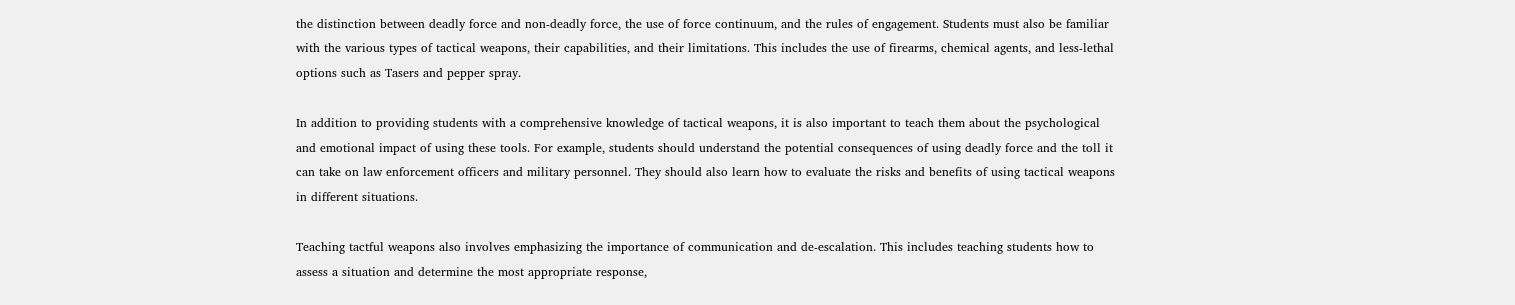the distinction between deadly force and non-deadly force, the use of force continuum, and the rules of engagement. Students must also be familiar with the various types of tactical weapons, their capabilities, and their limitations. This includes the use of firearms, chemical agents, and less-lethal options such as Tasers and pepper spray.

In addition to providing students with a comprehensive knowledge of tactical weapons, it is also important to teach them about the psychological and emotional impact of using these tools. For example, students should understand the potential consequences of using deadly force and the toll it can take on law enforcement officers and military personnel. They should also learn how to evaluate the risks and benefits of using tactical weapons in different situations.

Teaching tactful weapons also involves emphasizing the importance of communication and de-escalation. This includes teaching students how to assess a situation and determine the most appropriate response,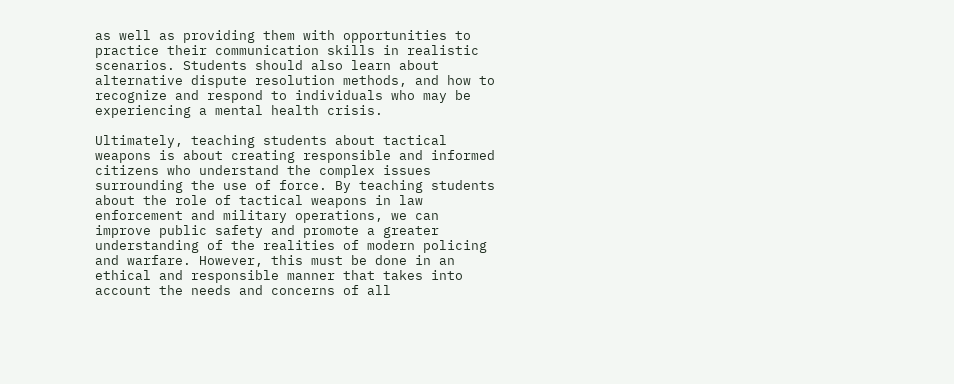as well as providing them with opportunities to practice their communication skills in realistic scenarios. Students should also learn about alternative dispute resolution methods, and how to recognize and respond to individuals who may be experiencing a mental health crisis.

Ultimately, teaching students about tactical weapons is about creating responsible and informed citizens who understand the complex issues surrounding the use of force. By teaching students about the role of tactical weapons in law enforcement and military operations, we can improve public safety and promote a greater understanding of the realities of modern policing and warfare. However, this must be done in an ethical and responsible manner that takes into account the needs and concerns of all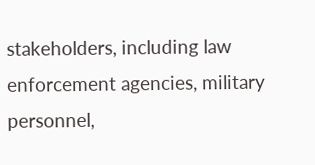stakeholders, including law enforcement agencies, military personnel,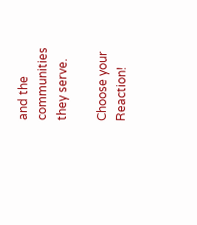and the communities they serve.

Choose your Reaction!